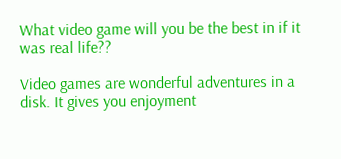What video game will you be the best in if it was real life??

Video games are wonderful adventures in a disk. It gives you enjoyment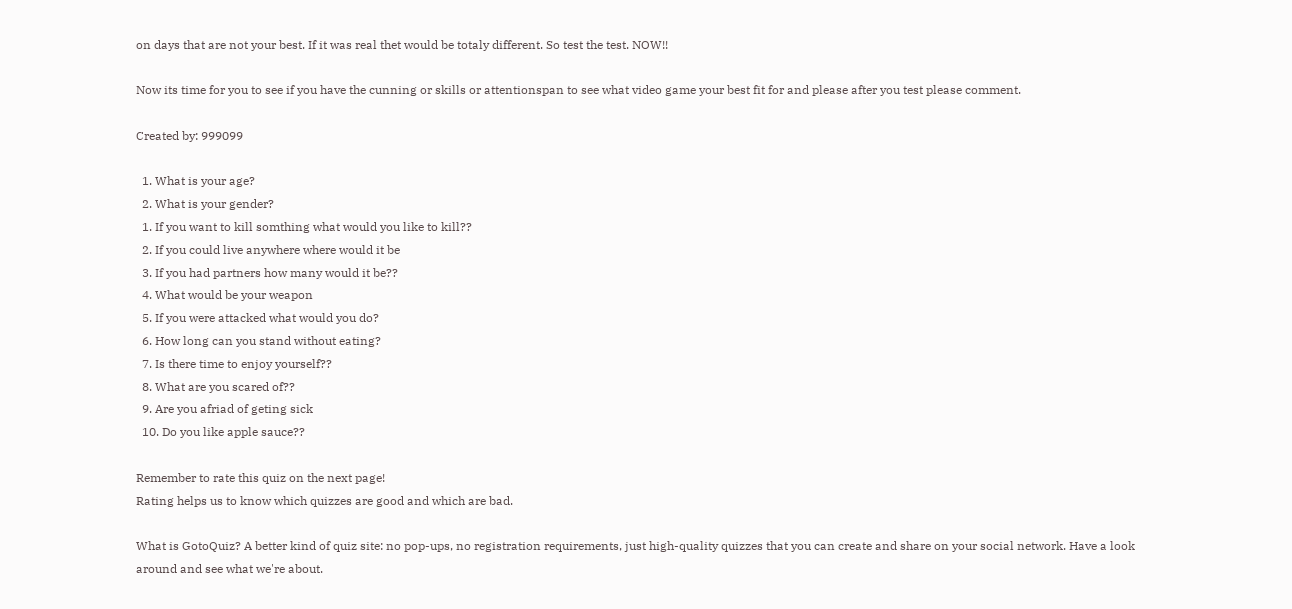on days that are not your best. If it was real thet would be totaly different. So test the test. NOW!!

Now its time for you to see if you have the cunning or skills or attentionspan to see what video game your best fit for and please after you test please comment.

Created by: 999099

  1. What is your age?
  2. What is your gender?
  1. If you want to kill somthing what would you like to kill??
  2. If you could live anywhere where would it be
  3. If you had partners how many would it be??
  4. What would be your weapon
  5. If you were attacked what would you do?
  6. How long can you stand without eating?
  7. Is there time to enjoy yourself??
  8. What are you scared of??
  9. Are you afriad of geting sick
  10. Do you like apple sauce??

Remember to rate this quiz on the next page!
Rating helps us to know which quizzes are good and which are bad.

What is GotoQuiz? A better kind of quiz site: no pop-ups, no registration requirements, just high-quality quizzes that you can create and share on your social network. Have a look around and see what we're about.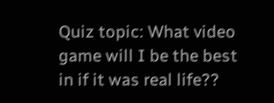Quiz topic: What video game will I be the best in if it was real life??